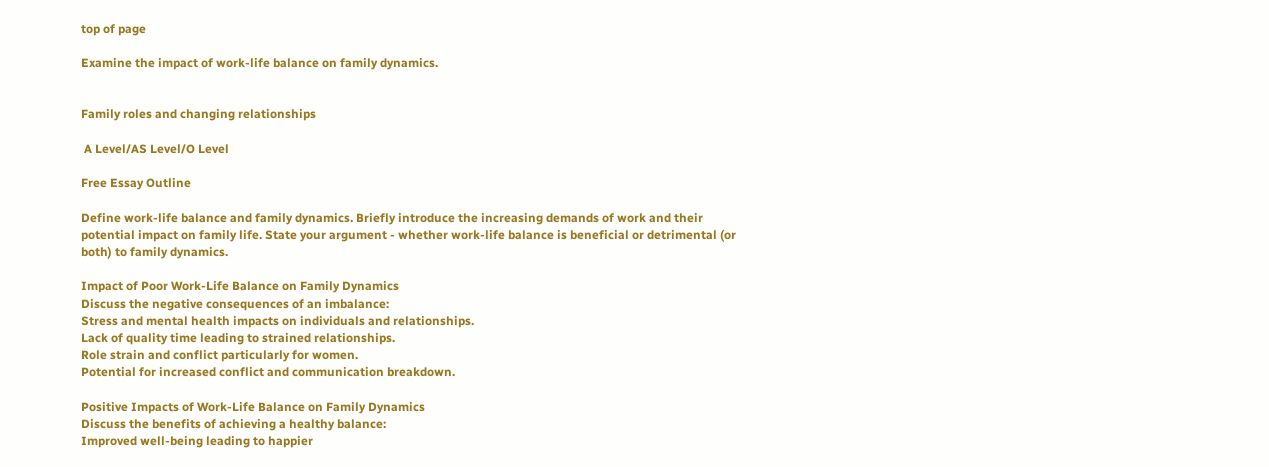top of page

Examine the impact of work-life balance on family dynamics.


Family roles and changing relationships

 A Level/AS Level/O Level

Free Essay Outline

Define work-life balance and family dynamics. Briefly introduce the increasing demands of work and their potential impact on family life. State your argument - whether work-life balance is beneficial or detrimental (or both) to family dynamics.

Impact of Poor Work-Life Balance on Family Dynamics
Discuss the negative consequences of an imbalance:
Stress and mental health impacts on individuals and relationships.
Lack of quality time leading to strained relationships.
Role strain and conflict particularly for women.
Potential for increased conflict and communication breakdown.

Positive Impacts of Work-Life Balance on Family Dynamics
Discuss the benefits of achieving a healthy balance:
Improved well-being leading to happier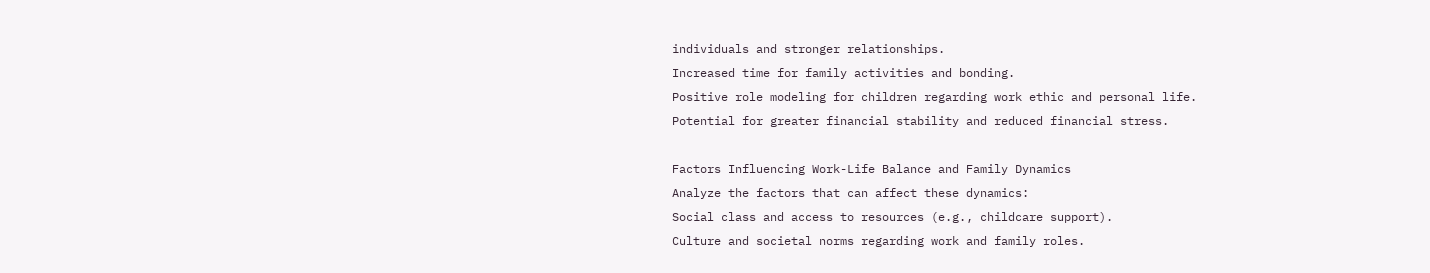individuals and stronger relationships.
Increased time for family activities and bonding.
Positive role modeling for children regarding work ethic and personal life.
Potential for greater financial stability and reduced financial stress.

Factors Influencing Work-Life Balance and Family Dynamics
Analyze the factors that can affect these dynamics:
Social class and access to resources (e.g., childcare support).
Culture and societal norms regarding work and family roles.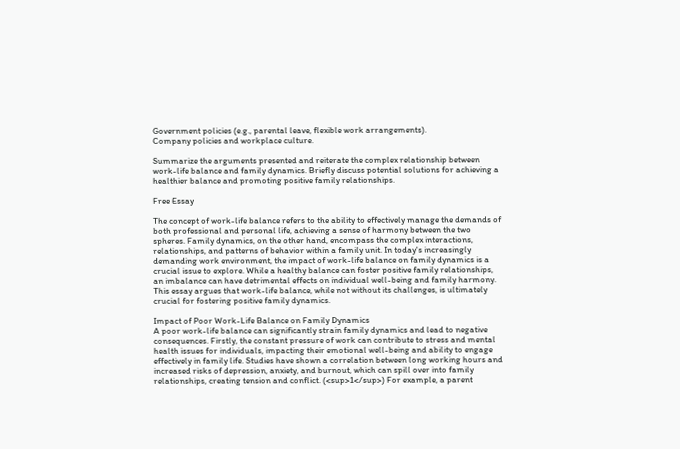Government policies (e.g., parental leave, flexible work arrangements).
Company policies and workplace culture.

Summarize the arguments presented and reiterate the complex relationship between work-life balance and family dynamics. Briefly discuss potential solutions for achieving a healthier balance and promoting positive family relationships.

Free Essay

The concept of work-life balance refers to the ability to effectively manage the demands of both professional and personal life, achieving a sense of harmony between the two spheres. Family dynamics, on the other hand, encompass the complex interactions, relationships, and patterns of behavior within a family unit. In today's increasingly demanding work environment, the impact of work-life balance on family dynamics is a crucial issue to explore. While a healthy balance can foster positive family relationships, an imbalance can have detrimental effects on individual well-being and family harmony. This essay argues that work-life balance, while not without its challenges, is ultimately crucial for fostering positive family dynamics.

Impact of Poor Work-Life Balance on Family Dynamics
A poor work-life balance can significantly strain family dynamics and lead to negative consequences. Firstly, the constant pressure of work can contribute to stress and mental health issues for individuals, impacting their emotional well-being and ability to engage effectively in family life. Studies have shown a correlation between long working hours and increased risks of depression, anxiety, and burnout, which can spill over into family relationships, creating tension and conflict. (<sup>1</sup>) For example, a parent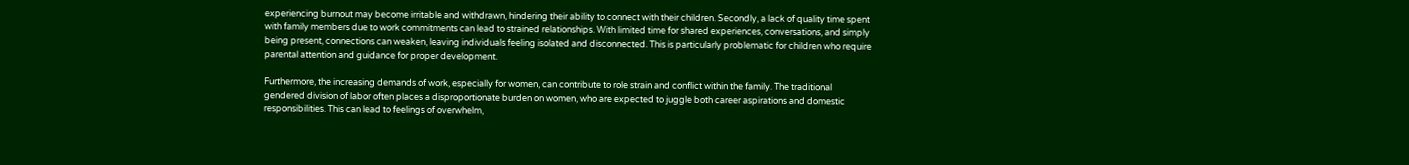experiencing burnout may become irritable and withdrawn, hindering their ability to connect with their children. Secondly, a lack of quality time spent with family members due to work commitments can lead to strained relationships. With limited time for shared experiences, conversations, and simply being present, connections can weaken, leaving individuals feeling isolated and disconnected. This is particularly problematic for children who require parental attention and guidance for proper development.

Furthermore, the increasing demands of work, especially for women, can contribute to role strain and conflict within the family. The traditional gendered division of labor often places a disproportionate burden on women, who are expected to juggle both career aspirations and domestic responsibilities. This can lead to feelings of overwhelm,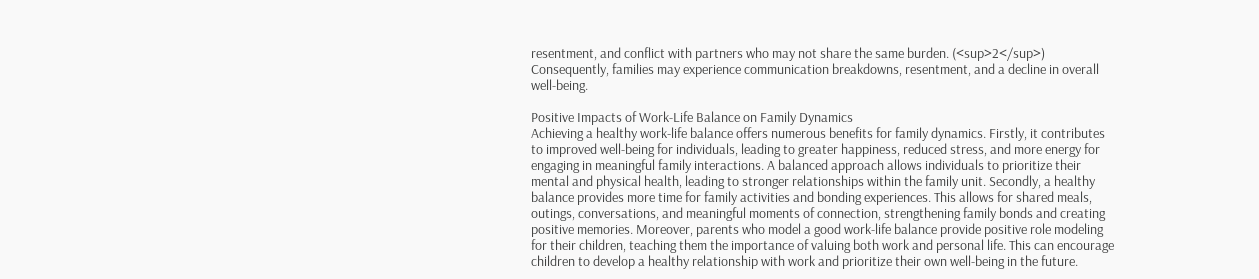resentment, and conflict with partners who may not share the same burden. (<sup>2</sup>) Consequently, families may experience communication breakdowns, resentment, and a decline in overall well-being.

Positive Impacts of Work-Life Balance on Family Dynamics
Achieving a healthy work-life balance offers numerous benefits for family dynamics. Firstly, it contributes to improved well-being for individuals, leading to greater happiness, reduced stress, and more energy for engaging in meaningful family interactions. A balanced approach allows individuals to prioritize their mental and physical health, leading to stronger relationships within the family unit. Secondly, a healthy balance provides more time for family activities and bonding experiences. This allows for shared meals, outings, conversations, and meaningful moments of connection, strengthening family bonds and creating positive memories. Moreover, parents who model a good work-life balance provide positive role modeling for their children, teaching them the importance of valuing both work and personal life. This can encourage children to develop a healthy relationship with work and prioritize their own well-being in the future.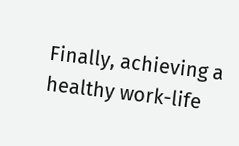Finally, achieving a healthy work-life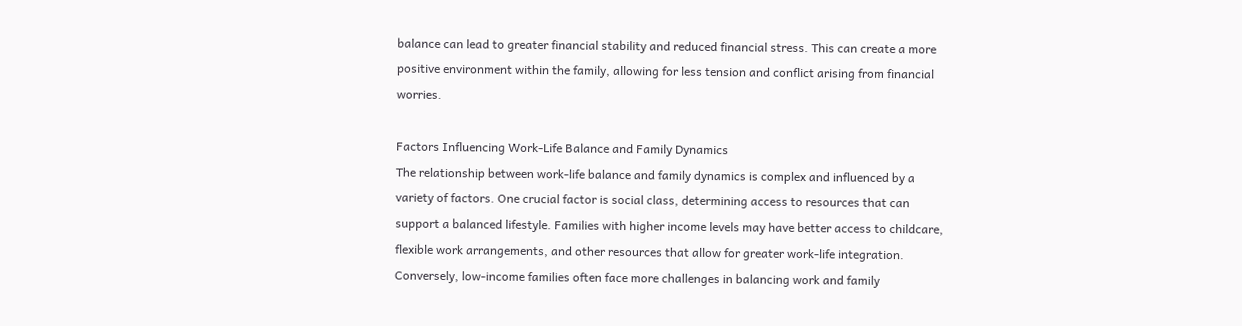balance can lead to greater financial stability and reduced financial stress. This can create a more positive environment within the family, allowing for less tension and conflict arising from financial worries.

Factors Influencing Work-Life Balance and Family Dynamics
The relationship between work-life balance and family dynamics is complex and influenced by a variety of factors. One crucial factor is social class, determining access to resources that can support a balanced lifestyle. Families with higher income levels may have better access to childcare, flexible work arrangements, and other resources that allow for greater work-life integration. Conversely, low-income families often face more challenges in balancing work and family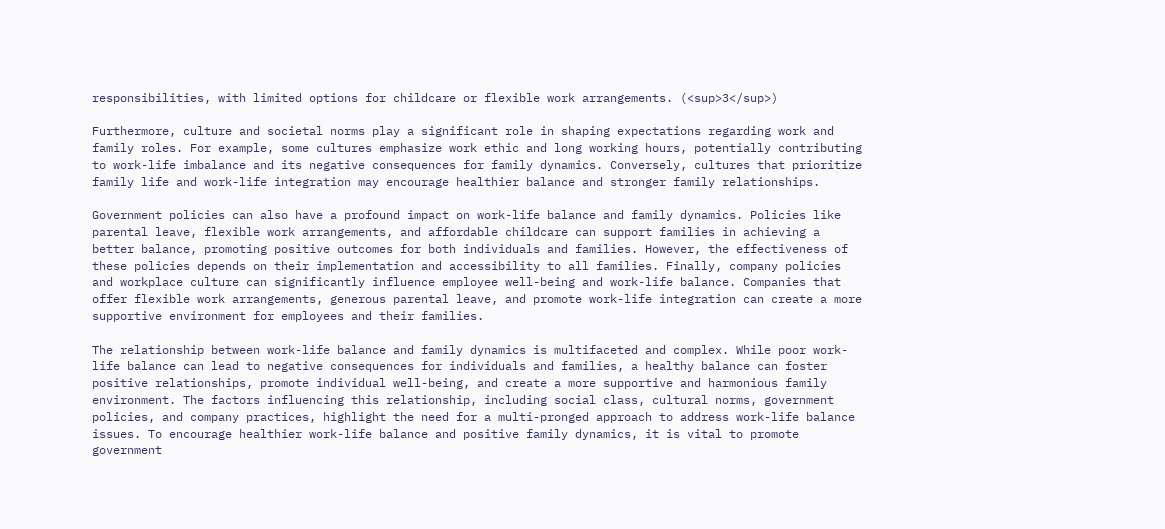responsibilities, with limited options for childcare or flexible work arrangements. (<sup>3</sup>)

Furthermore, culture and societal norms play a significant role in shaping expectations regarding work and family roles. For example, some cultures emphasize work ethic and long working hours, potentially contributing to work-life imbalance and its negative consequences for family dynamics. Conversely, cultures that prioritize family life and work-life integration may encourage healthier balance and stronger family relationships.

Government policies can also have a profound impact on work-life balance and family dynamics. Policies like parental leave, flexible work arrangements, and affordable childcare can support families in achieving a better balance, promoting positive outcomes for both individuals and families. However, the effectiveness of these policies depends on their implementation and accessibility to all families. Finally, company policies and workplace culture can significantly influence employee well-being and work-life balance. Companies that offer flexible work arrangements, generous parental leave, and promote work-life integration can create a more supportive environment for employees and their families.

The relationship between work-life balance and family dynamics is multifaceted and complex. While poor work-life balance can lead to negative consequences for individuals and families, a healthy balance can foster positive relationships, promote individual well-being, and create a more supportive and harmonious family environment. The factors influencing this relationship, including social class, cultural norms, government policies, and company practices, highlight the need for a multi-pronged approach to address work-life balance issues. To encourage healthier work-life balance and positive family dynamics, it is vital to promote government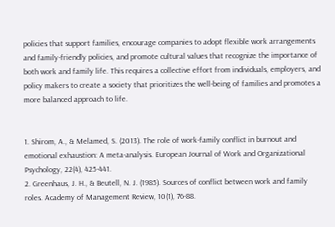policies that support families, encourage companies to adopt flexible work arrangements and family-friendly policies, and promote cultural values that recognize the importance of both work and family life. This requires a collective effort from individuals, employers, and policy makers to create a society that prioritizes the well-being of families and promotes a more balanced approach to life.


1. Shirom, A., & Melamed, S. (2013). The role of work-family conflict in burnout and emotional exhaustion: A meta-analysis. European Journal of Work and Organizational Psychology, 22(4), 425-441.
2. Greenhaus, J. H., & Beutell, N. J. (1985). Sources of conflict between work and family roles. Academy of Management Review, 10(1), 76-88.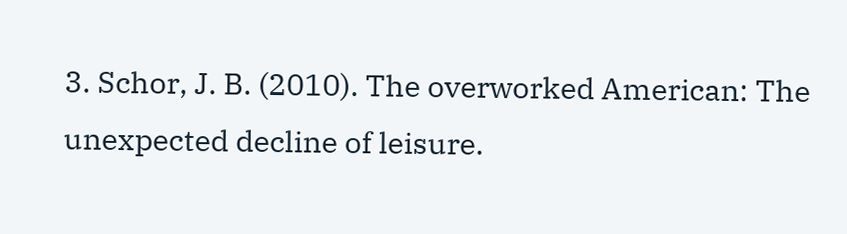3. Schor, J. B. (2010). The overworked American: The unexpected decline of leisure.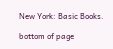New York: Basic Books.

bottom of page